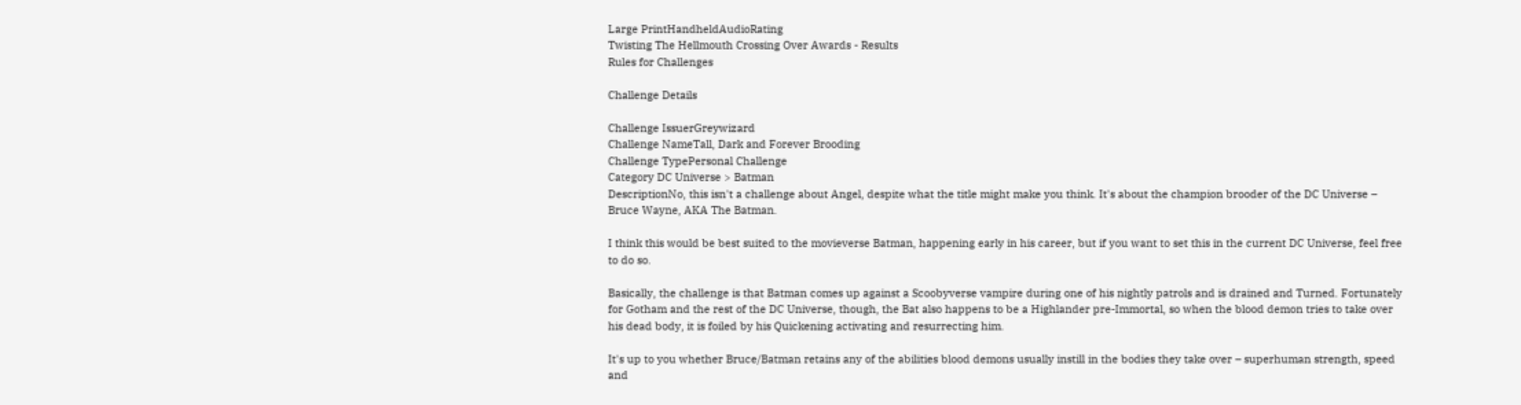Large PrintHandheldAudioRating
Twisting The Hellmouth Crossing Over Awards - Results
Rules for Challenges

Challenge Details

Challenge IssuerGreywizard
Challenge NameTall, Dark and Forever Brooding
Challenge TypePersonal Challenge
Category DC Universe > Batman
DescriptionNo, this isn't a challenge about Angel, despite what the title might make you think. It's about the champion brooder of the DC Universe – Bruce Wayne, AKA The Batman.

I think this would be best suited to the movieverse Batman, happening early in his career, but if you want to set this in the current DC Universe, feel free to do so.

Basically, the challenge is that Batman comes up against a Scoobyverse vampire during one of his nightly patrols and is drained and Turned. Fortunately for Gotham and the rest of the DC Universe, though, the Bat also happens to be a Highlander pre-Immortal, so when the blood demon tries to take over his dead body, it is foiled by his Quickening activating and resurrecting him.

It's up to you whether Bruce/Batman retains any of the abilities blood demons usually instill in the bodies they take over – superhuman strength, speed and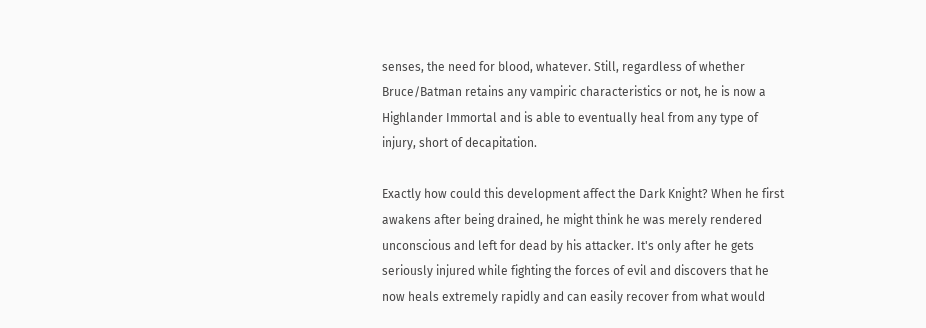senses, the need for blood, whatever. Still, regardless of whether Bruce/Batman retains any vampiric characteristics or not, he is now a Highlander Immortal and is able to eventually heal from any type of injury, short of decapitation.

Exactly how could this development affect the Dark Knight? When he first awakens after being drained, he might think he was merely rendered unconscious and left for dead by his attacker. It's only after he gets seriously injured while fighting the forces of evil and discovers that he now heals extremely rapidly and can easily recover from what would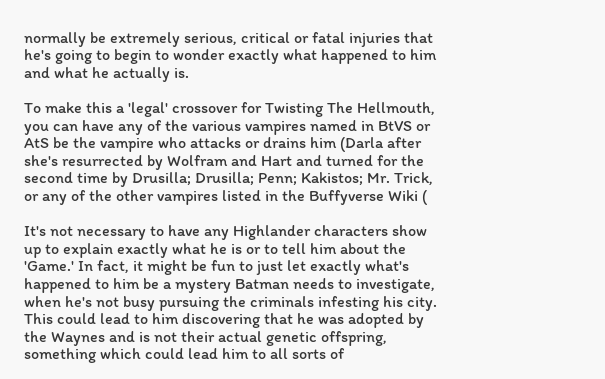normally be extremely serious, critical or fatal injuries that he's going to begin to wonder exactly what happened to him and what he actually is.

To make this a 'legal' crossover for Twisting The Hellmouth, you can have any of the various vampires named in BtVS or AtS be the vampire who attacks or drains him (Darla after she's resurrected by Wolfram and Hart and turned for the second time by Drusilla; Drusilla; Penn; Kakistos; Mr. Trick, or any of the other vampires listed in the Buffyverse Wiki (

It's not necessary to have any Highlander characters show up to explain exactly what he is or to tell him about the 'Game.' In fact, it might be fun to just let exactly what's happened to him be a mystery Batman needs to investigate, when he's not busy pursuing the criminals infesting his city. This could lead to him discovering that he was adopted by the Waynes and is not their actual genetic offspring, something which could lead him to all sorts of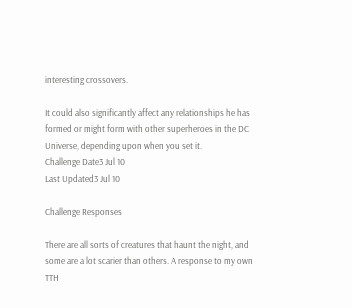interesting crossovers.

It could also significantly affect any relationships he has formed or might form with other superheroes in the DC Universe, depending upon when you set it.
Challenge Date3 Jul 10
Last Updated3 Jul 10

Challenge Responses

There are all sorts of creatures that haunt the night, and some are a lot scarier than others. A response to my own TTH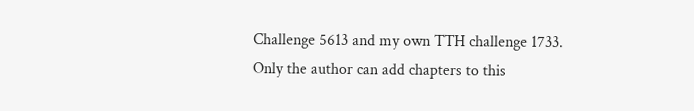Challenge 5613 and my own TTH challenge 1733.
Only the author can add chapters to this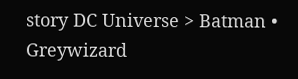story DC Universe > Batman • Greywizard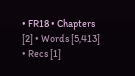• FR18 • Chapters [2] • Words [5,413] • Recs [1]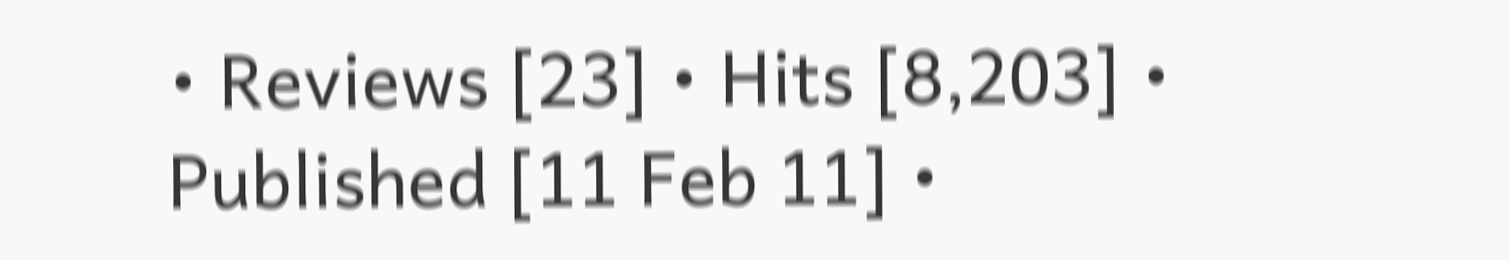• Reviews [23] • Hits [8,203] • Published [11 Feb 11] •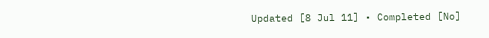Updated [8 Jul 11] • Completed [No]